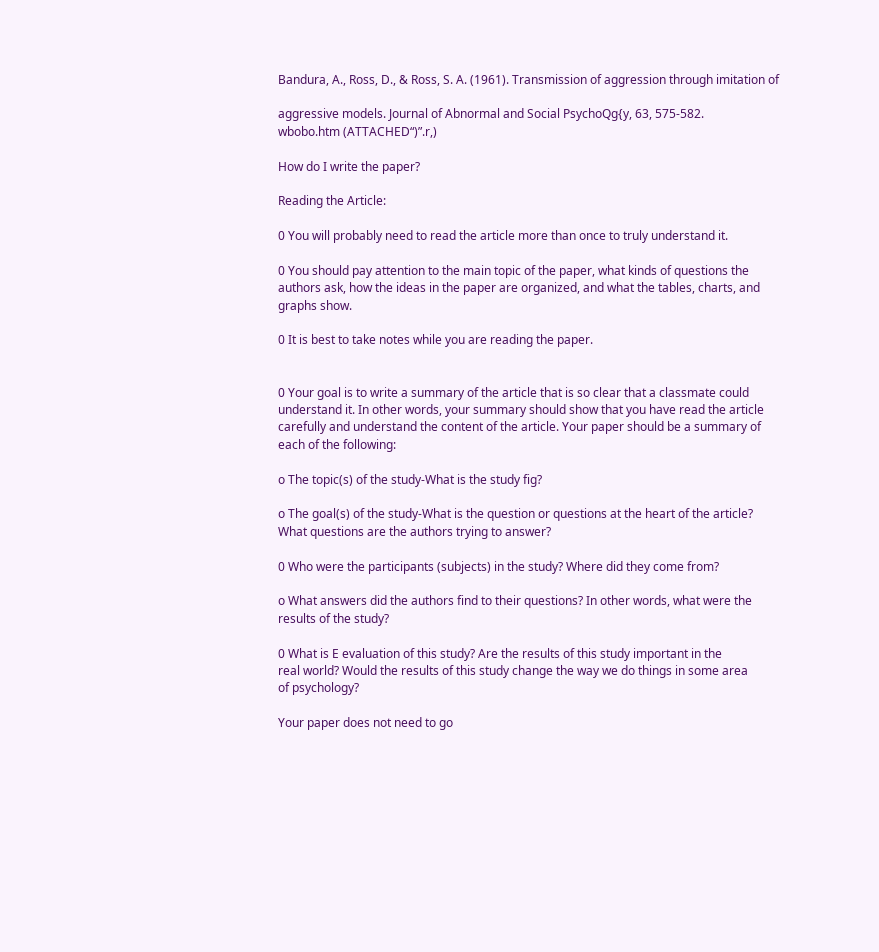Bandura, A., Ross, D., & Ross, S. A. (1961). Transmission of aggression through imitation of

aggressive models. Journal of Abnormal and Social PsychoQg{y, 63, 575-582.
wbobo.htm (ATTACHED“)”.r,)

How do I write the paper?

Reading the Article:

0 You will probably need to read the article more than once to truly understand it.

0 You should pay attention to the main topic of the paper, what kinds of questions the
authors ask, how the ideas in the paper are organized, and what the tables, charts, and
graphs show.

0 It is best to take notes while you are reading the paper.


0 Your goal is to write a summary of the article that is so clear that a classmate could
understand it. In other words, your summary should show that you have read the article
carefully and understand the content of the article. Your paper should be a summary of
each of the following:

o The topic(s) of the study-What is the study fig?

o The goal(s) of the study-What is the question or questions at the heart of the article?
What questions are the authors trying to answer?

0 Who were the participants (subjects) in the study? Where did they come from?

o What answers did the authors find to their questions? In other words, what were the
results of the study?

0 What is E evaluation of this study? Are the results of this study important in the
real world? Would the results of this study change the way we do things in some area
of psychology?

Your paper does not need to go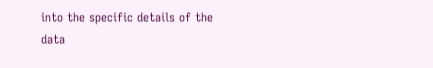into the specific details of the data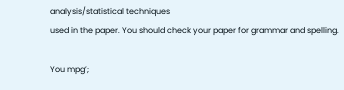analysis/statistical techniques
used in the paper. You should check your paper for grammar and spelling.

You mpg’;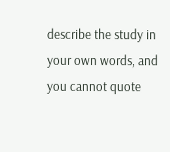describe the study in your own words, and you cannot quote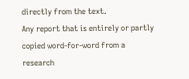directly from the text.
Any report that is entirely or partly copied word-for-word from a research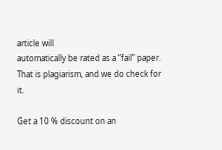article will
automatically be rated as a “fail” paper. That is plagiarism, and we do check for it.

Get a 10 % discount on an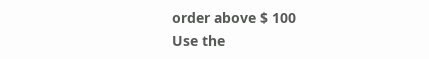order above $ 100
Use the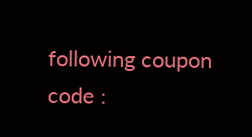following coupon code :